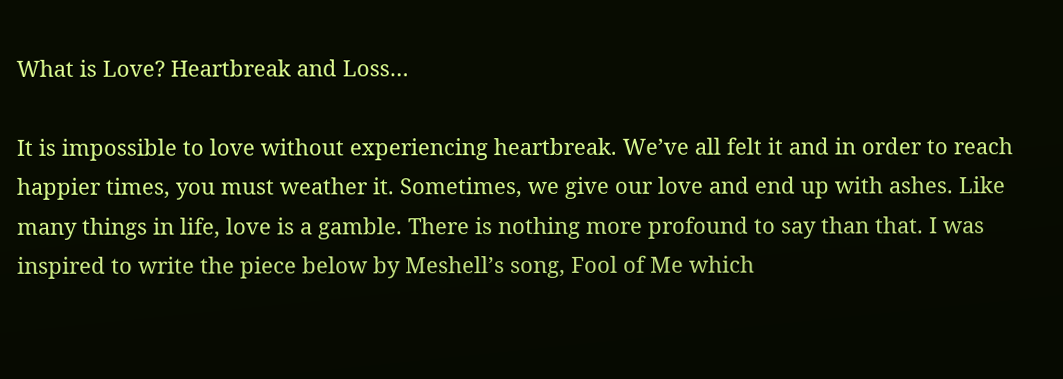What is Love? Heartbreak and Loss…

It is impossible to love without experiencing heartbreak. We’ve all felt it and in order to reach happier times, you must weather it. Sometimes, we give our love and end up with ashes. Like many things in life, love is a gamble. There is nothing more profound to say than that. I was inspired to write the piece below by Meshell’s song, Fool of Me which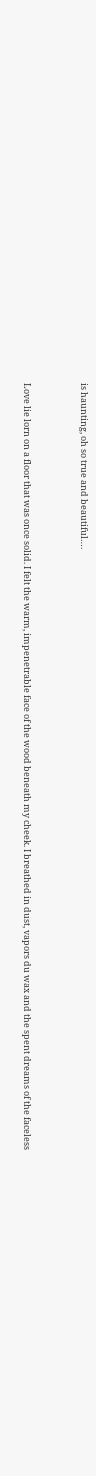is haunting, oh so true and beautiful….


Love lie lorn on a floor that was once solid. I felt the warm, impenetrable face of the wood beneath my cheek. I breathed in dust, vapors du wax and the spent dreams of the faceless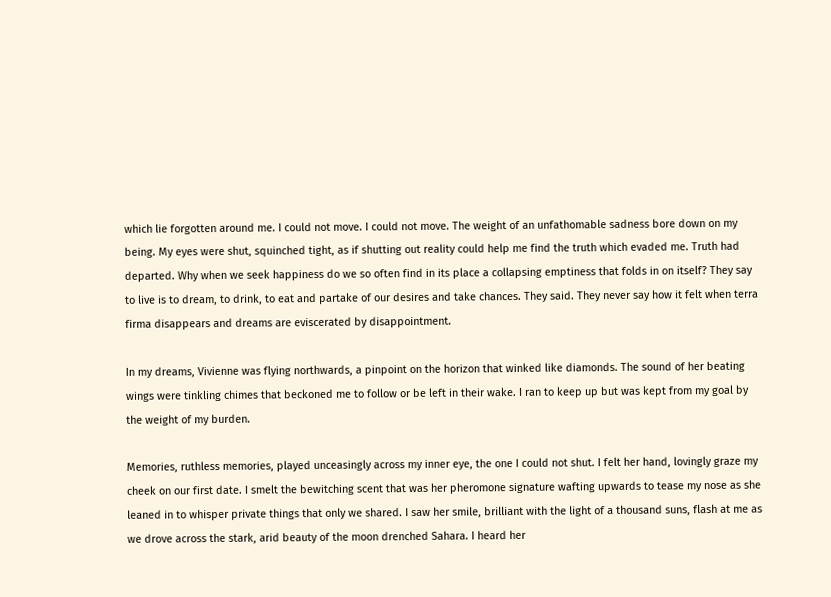which lie forgotten around me. I could not move. I could not move. The weight of an unfathomable sadness bore down on my being. My eyes were shut, squinched tight, as if shutting out reality could help me find the truth which evaded me. Truth had departed. Why when we seek happiness do we so often find in its place a collapsing emptiness that folds in on itself? They say to live is to dream, to drink, to eat and partake of our desires and take chances. They said. They never say how it felt when terra firma disappears and dreams are eviscerated by disappointment.

In my dreams, Vivienne was flying northwards, a pinpoint on the horizon that winked like diamonds. The sound of her beating wings were tinkling chimes that beckoned me to follow or be left in their wake. I ran to keep up but was kept from my goal by the weight of my burden.

Memories, ruthless memories, played unceasingly across my inner eye, the one I could not shut. I felt her hand, lovingly graze my cheek on our first date. I smelt the bewitching scent that was her pheromone signature wafting upwards to tease my nose as she leaned in to whisper private things that only we shared. I saw her smile, brilliant with the light of a thousand suns, flash at me as we drove across the stark, arid beauty of the moon drenched Sahara. I heard her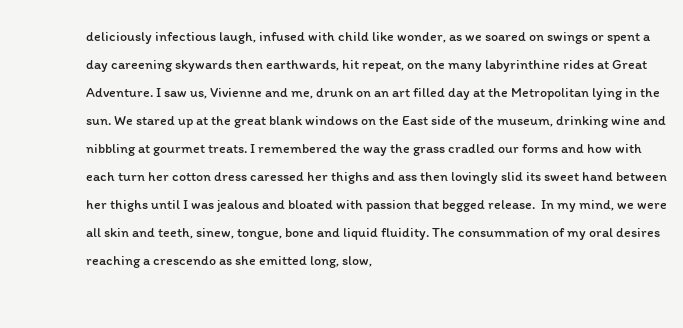deliciously infectious laugh, infused with child like wonder, as we soared on swings or spent a day careening skywards then earthwards, hit repeat, on the many labyrinthine rides at Great Adventure. I saw us, Vivienne and me, drunk on an art filled day at the Metropolitan lying in the sun. We stared up at the great blank windows on the East side of the museum, drinking wine and nibbling at gourmet treats. I remembered the way the grass cradled our forms and how with each turn her cotton dress caressed her thighs and ass then lovingly slid its sweet hand between her thighs until I was jealous and bloated with passion that begged release.  In my mind, we were all skin and teeth, sinew, tongue, bone and liquid fluidity. The consummation of my oral desires reaching a crescendo as she emitted long, slow,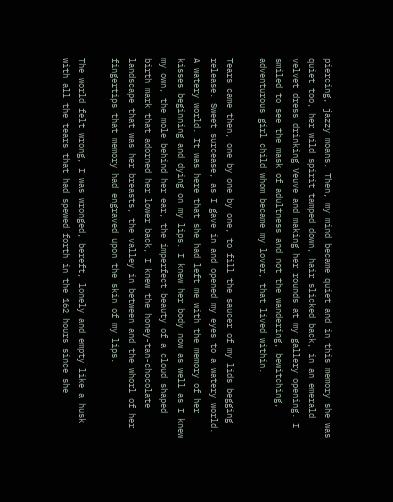piercing, jazzy moans. Then, my mind became quiet and in this memory she was quiet too, her wild spirit tamped down, hair slicked back, in an emerald velvet dress drinking Veuve and making her rounds at my gallery opening. I smiled to see the mask of adultness and not the wandering, bewitching, adventurous girl child whom became my lover, that lived within.

Tears came then, one by one by one, to fill the saucer of my lids begging release. Sweet surcease, as I gave in and opened my eyes to a watery world. A watery world. It was here that she had left me with the memory of her kisses beginning and dying on my lips. I knew her body now as well as I knew my own, the mole behind her ear, the imperfect beauty of a cloud shaped birth mark that adorned her lower back, I knew the honey-tan-chocolate landscape that was her breasts, the valley in between and the whorl of her fingertips that memory had engraved upon the skin of my lips.

The world felt wrong, I was wronged, bereft, lonely and empty like a husk with all the tears that had spewed forth in the 162 hours since she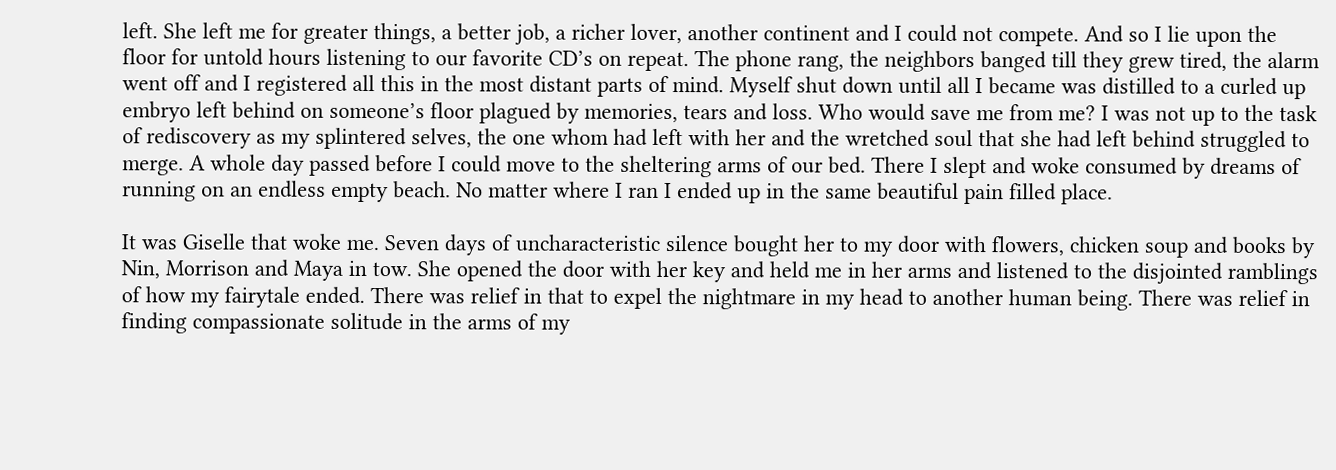left. She left me for greater things, a better job, a richer lover, another continent and I could not compete. And so I lie upon the floor for untold hours listening to our favorite CD’s on repeat. The phone rang, the neighbors banged till they grew tired, the alarm went off and I registered all this in the most distant parts of mind. Myself shut down until all I became was distilled to a curled up embryo left behind on someone’s floor plagued by memories, tears and loss. Who would save me from me? I was not up to the task of rediscovery as my splintered selves, the one whom had left with her and the wretched soul that she had left behind struggled to merge. A whole day passed before I could move to the sheltering arms of our bed. There I slept and woke consumed by dreams of running on an endless empty beach. No matter where I ran I ended up in the same beautiful pain filled place.

It was Giselle that woke me. Seven days of uncharacteristic silence bought her to my door with flowers, chicken soup and books by Nin, Morrison and Maya in tow. She opened the door with her key and held me in her arms and listened to the disjointed ramblings of how my fairytale ended. There was relief in that to expel the nightmare in my head to another human being. There was relief in finding compassionate solitude in the arms of my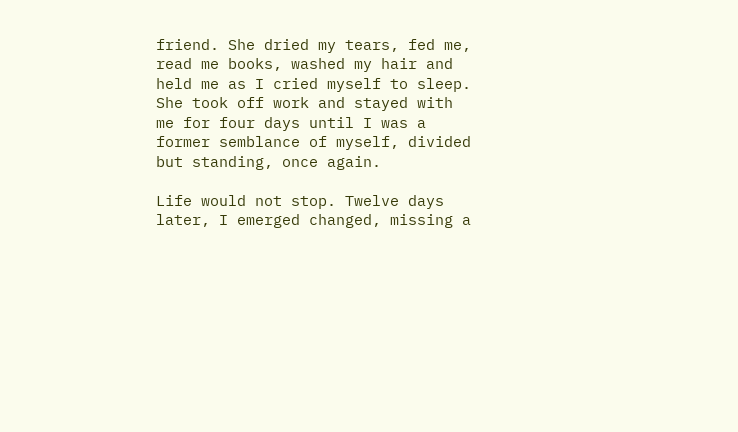friend. She dried my tears, fed me, read me books, washed my hair and held me as I cried myself to sleep. She took off work and stayed with me for four days until I was a former semblance of myself, divided but standing, once again.

Life would not stop. Twelve days later, I emerged changed, missing a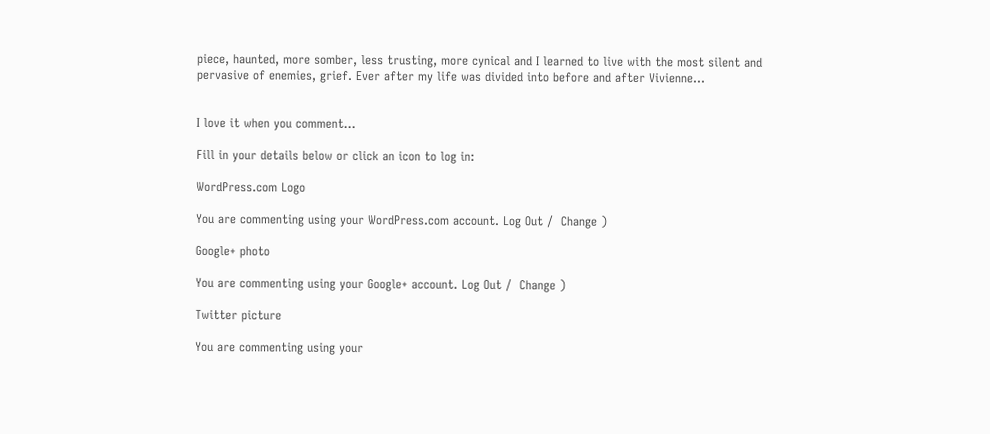piece, haunted, more somber, less trusting, more cynical and I learned to live with the most silent and pervasive of enemies, grief. Ever after my life was divided into before and after Vivienne…


I love it when you comment...

Fill in your details below or click an icon to log in:

WordPress.com Logo

You are commenting using your WordPress.com account. Log Out /  Change )

Google+ photo

You are commenting using your Google+ account. Log Out /  Change )

Twitter picture

You are commenting using your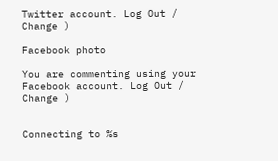Twitter account. Log Out /  Change )

Facebook photo

You are commenting using your Facebook account. Log Out /  Change )


Connecting to %s